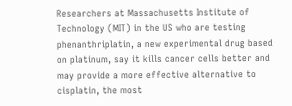Researchers at Massachusetts Institute of Technology (MIT) in the US who are testing phenanthriplatin, a new experimental drug based on platinum, say it kills cancer cells better and may provide a more effective alternative to cisplatin, the most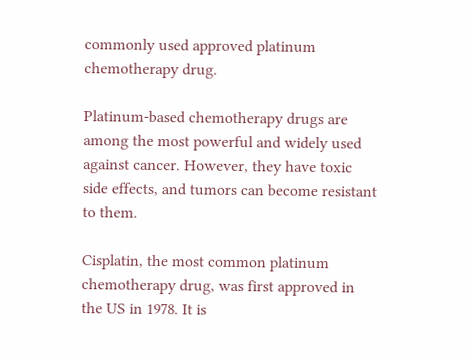commonly used approved platinum chemotherapy drug.

Platinum-based chemotherapy drugs are among the most powerful and widely used against cancer. However, they have toxic side effects, and tumors can become resistant to them.

Cisplatin, the most common platinum chemotherapy drug, was first approved in the US in 1978. It is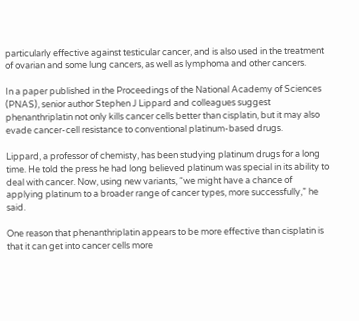particularly effective against testicular cancer, and is also used in the treatment of ovarian and some lung cancers, as well as lymphoma and other cancers.

In a paper published in the Proceedings of the National Academy of Sciences (PNAS), senior author Stephen J Lippard and colleagues suggest phenanthriplatin not only kills cancer cells better than cisplatin, but it may also evade cancer-cell resistance to conventional platinum-based drugs.

Lippard, a professor of chemisty, has been studying platinum drugs for a long time. He told the press he had long believed platinum was special in its ability to deal with cancer. Now, using new variants, “we might have a chance of applying platinum to a broader range of cancer types, more successfully,” he said.

One reason that phenanthriplatin appears to be more effective than cisplatin is that it can get into cancer cells more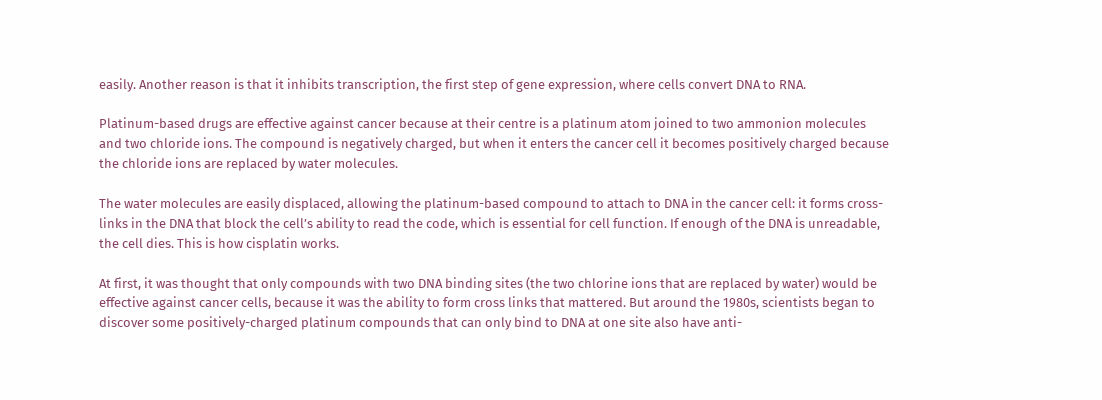easily. Another reason is that it inhibits transcription, the first step of gene expression, where cells convert DNA to RNA.

Platinum-based drugs are effective against cancer because at their centre is a platinum atom joined to two ammonion molecules and two chloride ions. The compound is negatively charged, but when it enters the cancer cell it becomes positively charged because the chloride ions are replaced by water molecules.

The water molecules are easily displaced, allowing the platinum-based compound to attach to DNA in the cancer cell: it forms cross-links in the DNA that block the cell’s ability to read the code, which is essential for cell function. If enough of the DNA is unreadable, the cell dies. This is how cisplatin works.

At first, it was thought that only compounds with two DNA binding sites (the two chlorine ions that are replaced by water) would be effective against cancer cells, because it was the ability to form cross links that mattered. But around the 1980s, scientists began to discover some positively-charged platinum compounds that can only bind to DNA at one site also have anti-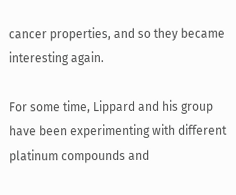cancer properties, and so they became interesting again.

For some time, Lippard and his group have been experimenting with different platinum compounds and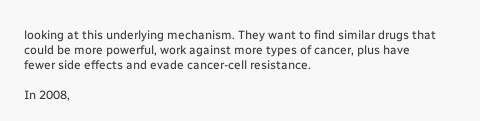looking at this underlying mechanism. They want to find similar drugs that could be more powerful, work against more types of cancer, plus have fewer side effects and evade cancer-cell resistance.

In 2008,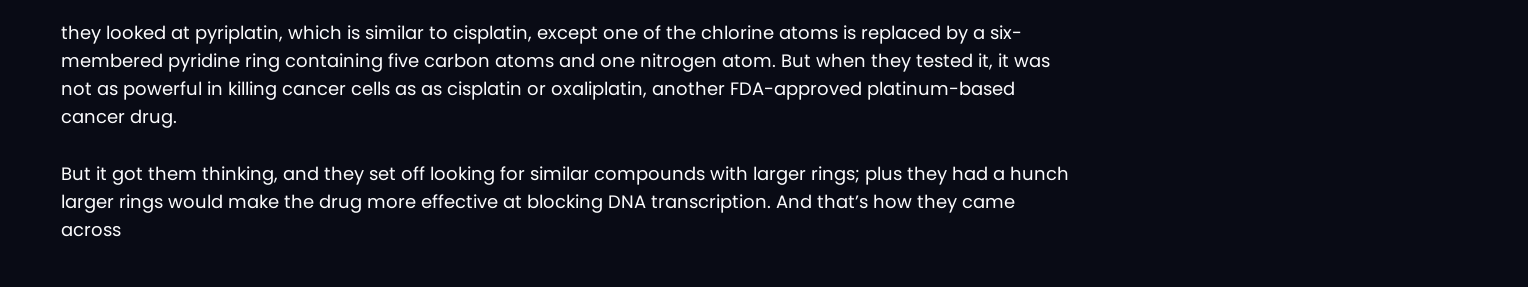they looked at pyriplatin, which is similar to cisplatin, except one of the chlorine atoms is replaced by a six-membered pyridine ring containing five carbon atoms and one nitrogen atom. But when they tested it, it was not as powerful in killing cancer cells as as cisplatin or oxaliplatin, another FDA-approved platinum-based cancer drug.

But it got them thinking, and they set off looking for similar compounds with larger rings; plus they had a hunch larger rings would make the drug more effective at blocking DNA transcription. And that’s how they came across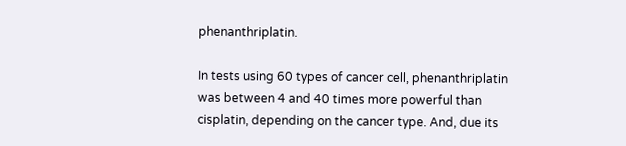phenanthriplatin.

In tests using 60 types of cancer cell, phenanthriplatin was between 4 and 40 times more powerful than cisplatin, depending on the cancer type. And, due its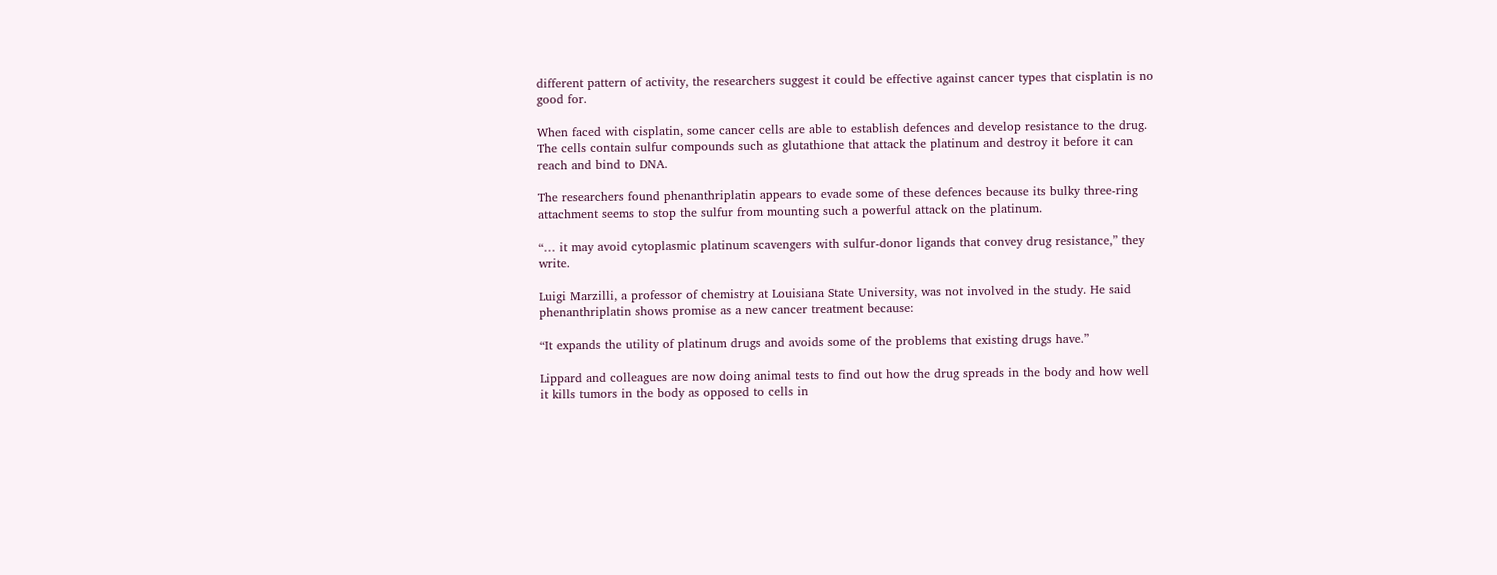different pattern of activity, the researchers suggest it could be effective against cancer types that cisplatin is no good for.

When faced with cisplatin, some cancer cells are able to establish defences and develop resistance to the drug. The cells contain sulfur compounds such as glutathione that attack the platinum and destroy it before it can reach and bind to DNA.

The researchers found phenanthriplatin appears to evade some of these defences because its bulky three-ring attachment seems to stop the sulfur from mounting such a powerful attack on the platinum.

“… it may avoid cytoplasmic platinum scavengers with sulfur-donor ligands that convey drug resistance,” they write.

Luigi Marzilli, a professor of chemistry at Louisiana State University, was not involved in the study. He said phenanthriplatin shows promise as a new cancer treatment because:

“It expands the utility of platinum drugs and avoids some of the problems that existing drugs have.”

Lippard and colleagues are now doing animal tests to find out how the drug spreads in the body and how well it kills tumors in the body as opposed to cells in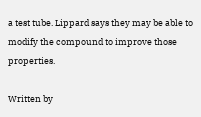a test tube. Lippard says they may be able to modify the compound to improve those properties.

Written by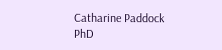Catharine Paddock PhD